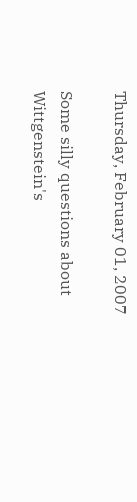Thursday, February 01, 2007

Some silly questions about Wittgenstein's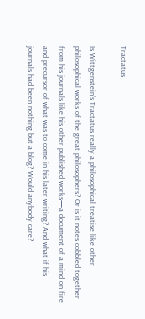Tractatus

Is Wittgenstein’s Tractatus really a philosophical treatise like other philosophical works of the great philosophers? Or is it notes cobbled together from his journals like his other published works—a document of a mind on fire and precursor of what was to come in his later writing? And what if his journals had been nothing but a blog? Would anybody care?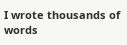I wrote thousands of words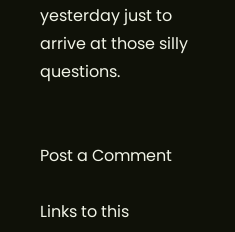yesterday just to arrive at those silly questions.


Post a Comment

Links to this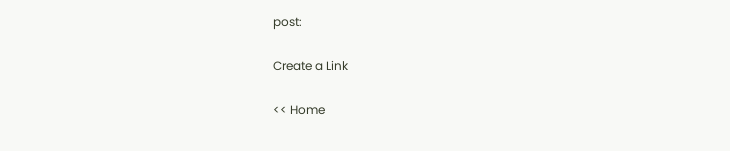post:

Create a Link

<< Home